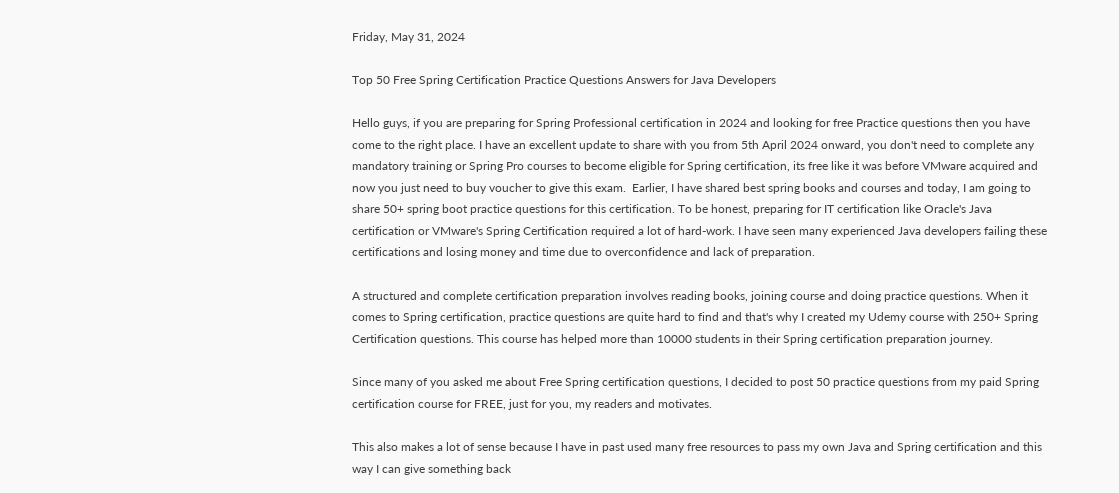Friday, May 31, 2024

Top 50 Free Spring Certification Practice Questions Answers for Java Developers

Hello guys, if you are preparing for Spring Professional certification in 2024 and looking for free Practice questions then you have come to the right place. I have an excellent update to share with you from 5th April 2024 onward, you don't need to complete any mandatory training or Spring Pro courses to become eligible for Spring certification, its free like it was before VMware acquired and now you just need to buy voucher to give this exam.  Earlier, I have shared best spring books and courses and today, I am going to share 50+ spring boot practice questions for this certification. To be honest, preparing for IT certification like Oracle's Java certification or VMware's Spring Certification required a lot of hard-work. I have seen many experienced Java developers failing these certifications and losing money and time due to overconfidence and lack of preparation.

A structured and complete certification preparation involves reading books, joining course and doing practice questions. When it comes to Spring certification, practice questions are quite hard to find and that's why I created my Udemy course with 250+ Spring Certification questions. This course has helped more than 10000 students in their Spring certification preparation journey.

Since many of you asked me about Free Spring certification questions, I decided to post 50 practice questions from my paid Spring certification course for FREE, just for you, my readers and motivates.

This also makes a lot of sense because I have in past used many free resources to pass my own Java and Spring certification and this way I can give something back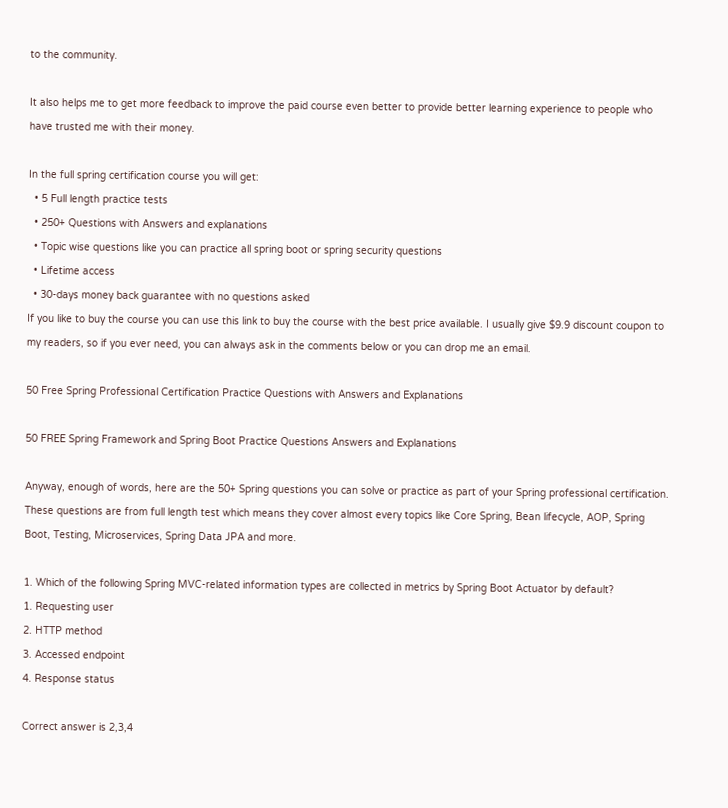to the community.

It also helps me to get more feedback to improve the paid course even better to provide better learning experience to people who have trusted me with their money.

In the full spring certification course you will get:
  • 5 Full length practice tests
  • 250+ Questions with Answers and explanations
  • Topic wise questions like you can practice all spring boot or spring security questions
  • Lifetime access
  • 30-days money back guarantee with no questions asked
If you like to buy the course you can use this link to buy the course with the best price available. I usually give $9.9 discount coupon to my readers, so if you ever need, you can always ask in the comments below or you can drop me an email.

50 Free Spring Professional Certification Practice Questions with Answers and Explanations

50 FREE Spring Framework and Spring Boot Practice Questions Answers and Explanations

Anyway, enough of words, here are the 50+ Spring questions you can solve or practice as part of your Spring professional certification. These questions are from full length test which means they cover almost every topics like Core Spring, Bean lifecycle, AOP, Spring Boot, Testing, Microservices, Spring Data JPA and more.

1. Which of the following Spring MVC-related information types are collected in metrics by Spring Boot Actuator by default?
1. Requesting user
2. HTTP method
3. Accessed endpoint
4. Response status

Correct answer is 2,3,4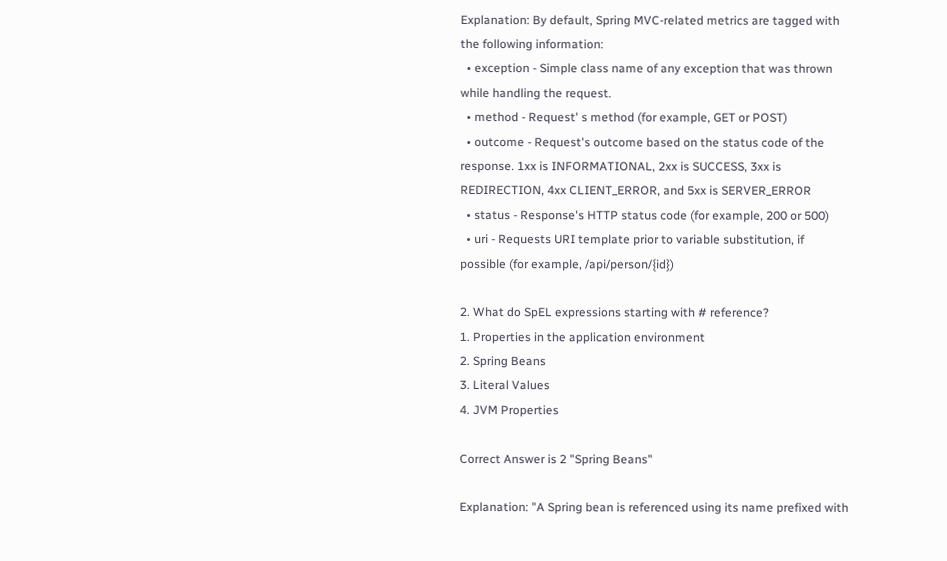Explanation: By default, Spring MVC-related metrics are tagged with the following information:
  • exception - Simple class name of any exception that was thrown while handling the request.
  • method - Request' s method (for example, GET or POST)
  • outcome - Request's outcome based on the status code of the response. 1xx is INFORMATIONAL, 2xx is SUCCESS, 3xx is REDIRECTION, 4xx CLIENT_ERROR, and 5xx is SERVER_ERROR
  • status - Response's HTTP status code (for example, 200 or 500)
  • uri - Requests URI template prior to variable substitution, if possible (for example, /api/person/{id})

2. What do SpEL expressions starting with # reference?
1. Properties in the application environment
2. Spring Beans
3. Literal Values
4. JVM Properties

Correct Answer is 2 "Spring Beans"

Explanation: "A Spring bean is referenced using its name prefixed with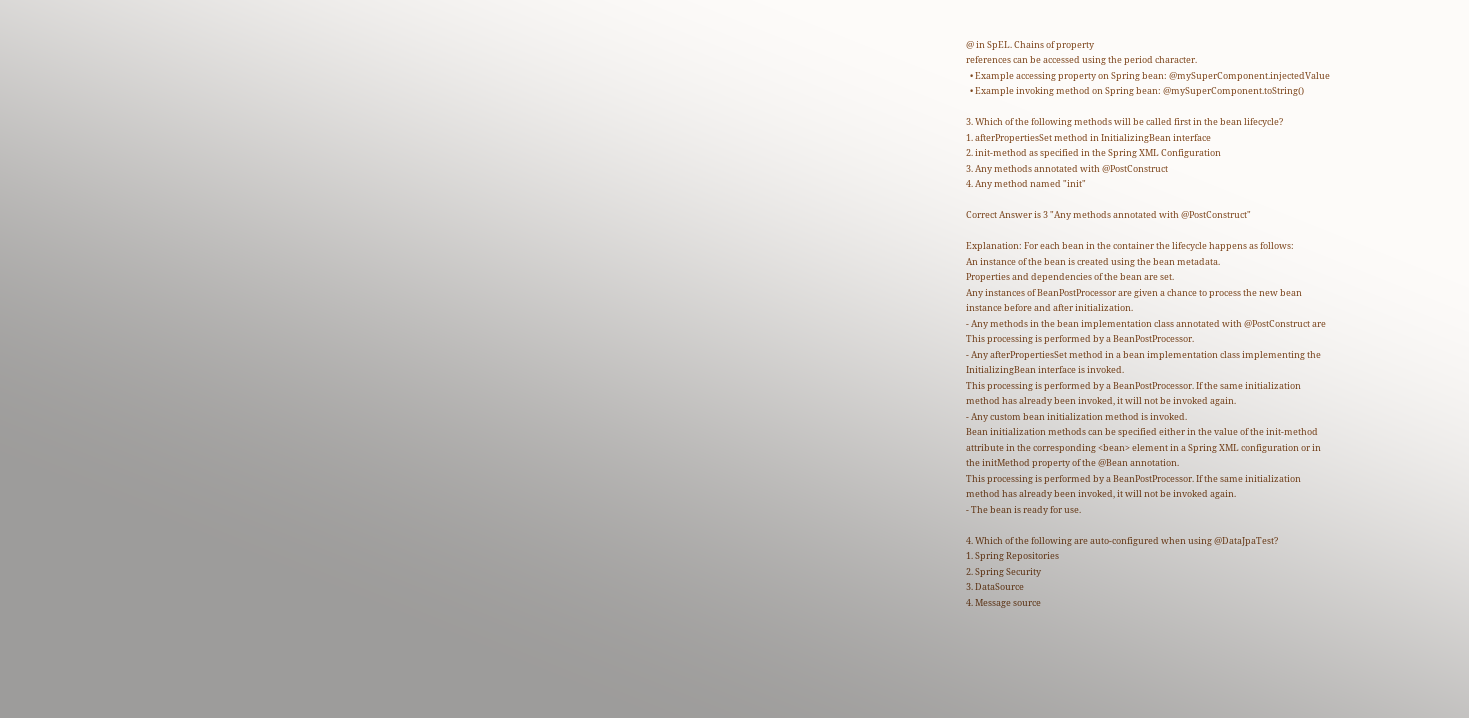@ in SpEL. Chains of property
references can be accessed using the period character.
  • Example accessing property on Spring bean: @mySuperComponent.injectedValue
  • Example invoking method on Spring bean: @mySuperComponent.toString()

3. Which of the following methods will be called first in the bean lifecycle?
1. afterPropertiesSet method in InitializingBean interface
2. init-method as specified in the Spring XML Configuration
3. Any methods annotated with @PostConstruct
4. Any method named "init"

Correct Answer is 3 "Any methods annotated with @PostConstruct"

Explanation: For each bean in the container the lifecycle happens as follows:
An instance of the bean is created using the bean metadata.
Properties and dependencies of the bean are set.
Any instances of BeanPostProcessor are given a chance to process the new bean
instance before and after initialization.
- Any methods in the bean implementation class annotated with @PostConstruct are
This processing is performed by a BeanPostProcessor.
- Any afterPropertiesSet method in a bean implementation class implementing the
InitializingBean interface is invoked.
This processing is performed by a BeanPostProcessor. If the same initialization
method has already been invoked, it will not be invoked again.
- Any custom bean initialization method is invoked.
Bean initialization methods can be specified either in the value of the init-method
attribute in the corresponding <bean> element in a Spring XML configuration or in
the initMethod property of the @Bean annotation.
This processing is performed by a BeanPostProcessor. If the same initialization
method has already been invoked, it will not be invoked again.
- The bean is ready for use.

4. Which of the following are auto-configured when using @DataJpaTest?
1. Spring Repositories
2. Spring Security
3. DataSource
4. Message source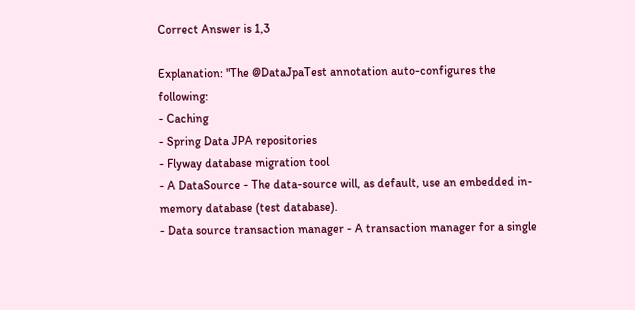Correct Answer is 1,3

Explanation: "The @DataJpaTest annotation auto-configures the following:
- Caching
- Spring Data JPA repositories
- Flyway database migration tool
- A DataSource - The data-source will, as default, use an embedded in-memory database (test database).
- Data source transaction manager - A transaction manager for a single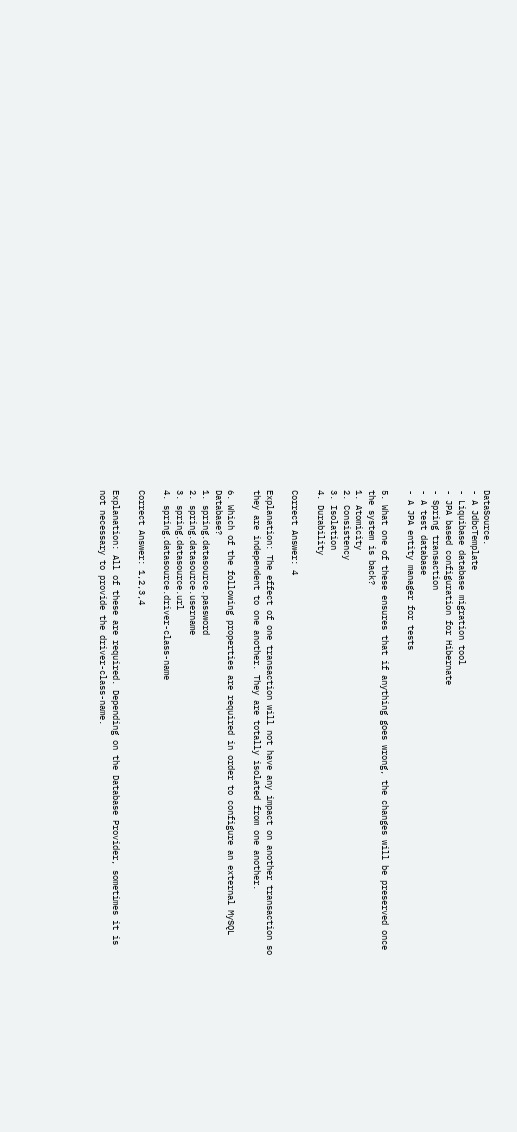DataSource.
- A JdbcTemplate
- Liquibase database migration tool
- JPA based configuration for Hibernate
- Spring transaction
- A test database
- A JPA entity manager for tests

5. What one of these ensures that if anything goes wrong, the changes will be preserved once the system is back?
1. Atomicity
2. Consistency
3. Isolation
4. Durability

Correct Answer: 4

Explanation: The effect of one transaction will not have any impact on another transaction so they are independent to one another. They are totally isolated from one another.

6. Which of the following properties are required in order to configure an external MySQL Database?
1. spring.datasource.password
2. spring.datasource.username
3. spring.datasource.url
4. spring.datasource.driver-class-name

Correct Answer: 1,2,3,4

Explanation: All of these are required. Depending on the Database Provider, sometimes it is not necessary to provide the driver-class-name.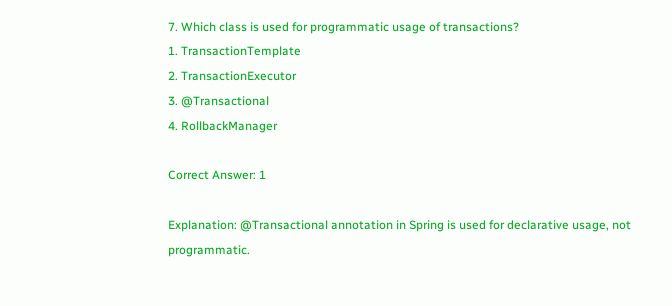7. Which class is used for programmatic usage of transactions?
1. TransactionTemplate
2. TransactionExecutor
3. @Transactional
4. RollbackManager

Correct Answer: 1

Explanation: @Transactional annotation in Spring is used for declarative usage, not programmatic.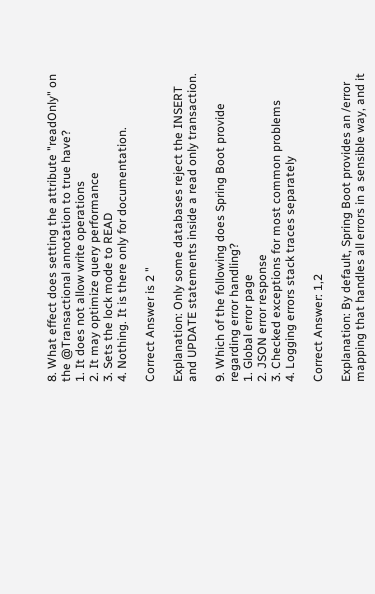8. What effect does setting the attribute "readOnly" on the @Transactional annotation to true have?
1. It does not allow write operations
2. It may optimize query performance
3. Sets the lock mode to READ
4. Nothing. It is there only for documentation.

Correct Answer is 2 "

Explanation: Only some databases reject the INSERT and UPDATE statements inside a read only transaction.

9. Which of the following does Spring Boot provide regarding error handling?
1. Global error page
2. JSON error response
3. Checked exceptions for most common problems
4. Logging errors stack traces separately

Correct Answer: 1,2

Explanation: By default, Spring Boot provides an /error mapping that handles all errors in a sensible way, and it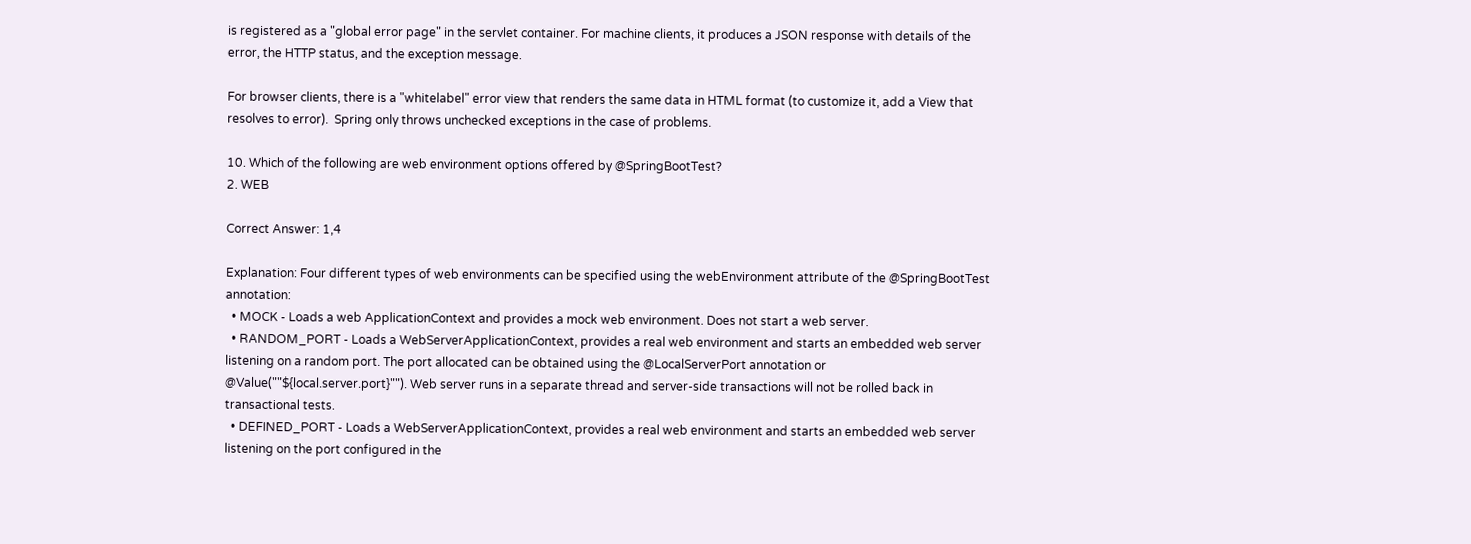is registered as a "global error page" in the servlet container. For machine clients, it produces a JSON response with details of the error, the HTTP status, and the exception message.

For browser clients, there is a "whitelabel" error view that renders the same data in HTML format (to customize it, add a View that resolves to error).  Spring only throws unchecked exceptions in the case of problems.

10. Which of the following are web environment options offered by @SpringBootTest?
2. WEB

Correct Answer: 1,4

Explanation: Four different types of web environments can be specified using the webEnvironment attribute of the @SpringBootTest annotation:
  • MOCK - Loads a web ApplicationContext and provides a mock web environment. Does not start a web server.
  • RANDOM_PORT - Loads a WebServerApplicationContext, provides a real web environment and starts an embedded web server listening on a random port. The port allocated can be obtained using the @LocalServerPort annotation or @Value(""${local.server.port}""). Web server runs in a separate thread and server-side transactions will not be rolled back in transactional tests.
  • DEFINED_PORT - Loads a WebServerApplicationContext, provides a real web environment and starts an embedded web server listening on the port configured in the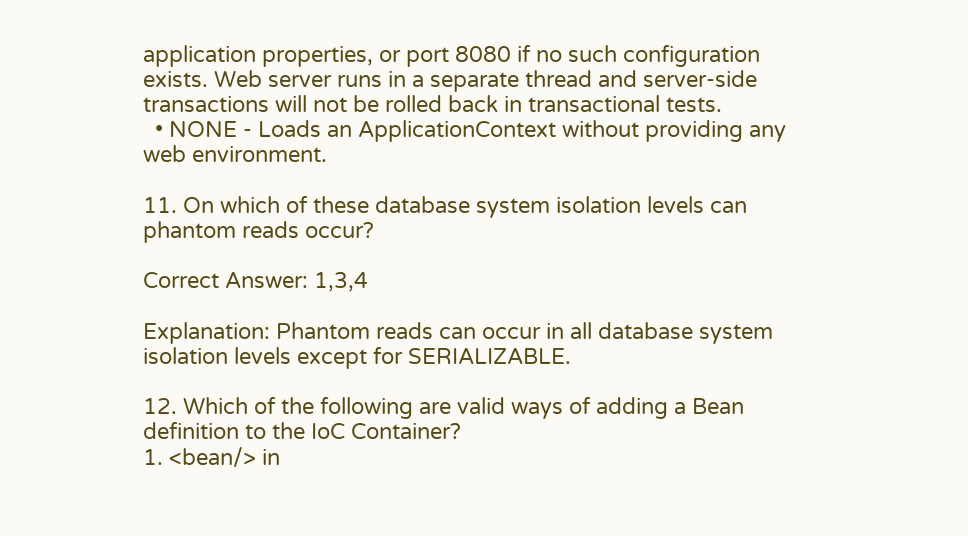application properties, or port 8080 if no such configuration exists. Web server runs in a separate thread and server-side transactions will not be rolled back in transactional tests.
  • NONE - Loads an ApplicationContext without providing any web environment.

11. On which of these database system isolation levels can phantom reads occur?

Correct Answer: 1,3,4

Explanation: Phantom reads can occur in all database system isolation levels except for SERIALIZABLE.

12. Which of the following are valid ways of adding a Bean definition to the IoC Container?
1. <bean/> in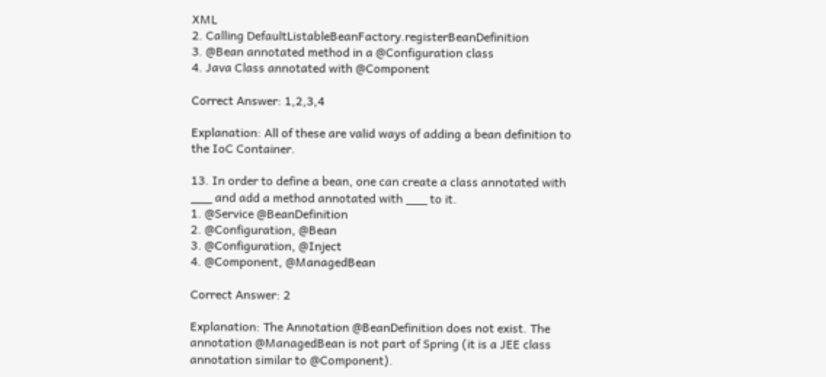XML
2. Calling DefaultListableBeanFactory.registerBeanDefinition
3. @Bean annotated method in a @Configuration class
4. Java Class annotated with @Component

Correct Answer: 1,2,3,4

Explanation: All of these are valid ways of adding a bean definition to the IoC Container.

13. In order to define a bean, one can create a class annotated with ___ and add a method annotated with ___ to it.
1. @Service @BeanDefinition
2. @Configuration, @Bean
3. @Configuration, @Inject
4. @Component, @ManagedBean

Correct Answer: 2

Explanation: The Annotation @BeanDefinition does not exist. The annotation @ManagedBean is not part of Spring (it is a JEE class annotation similar to @Component).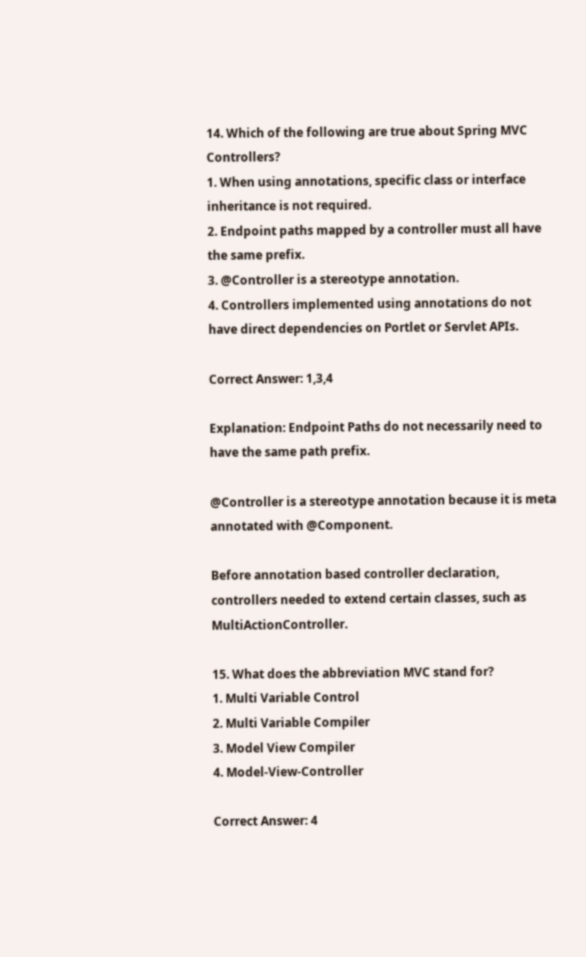14. Which of the following are true about Spring MVC Controllers?
1. When using annotations, specific class or interface inheritance is not required.
2. Endpoint paths mapped by a controller must all have the same prefix.
3. @Controller is a stereotype annotation.
4. Controllers implemented using annotations do not have direct dependencies on Portlet or Servlet APIs.

Correct Answer: 1,3,4

Explanation: Endpoint Paths do not necessarily need to have the same path prefix.

@Controller is a stereotype annotation because it is meta annotated with @Component.

Before annotation based controller declaration, controllers needed to extend certain classes, such as MultiActionController.

15. What does the abbreviation MVC stand for?
1. Multi Variable Control
2. Multi Variable Compiler
3. Model View Compiler
4. Model-View-Controller

Correct Answer: 4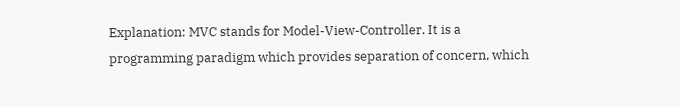Explanation: MVC stands for Model-View-Controller. It is a programming paradigm which provides separation of concern, which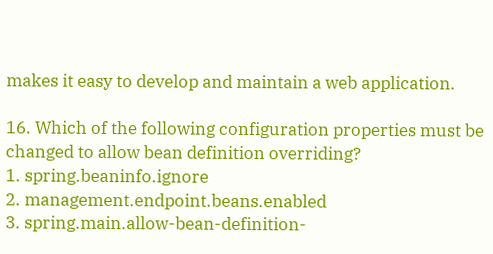makes it easy to develop and maintain a web application.

16. Which of the following configuration properties must be changed to allow bean definition overriding?
1. spring.beaninfo.ignore
2. management.endpoint.beans.enabled
3. spring.main.allow-bean-definition-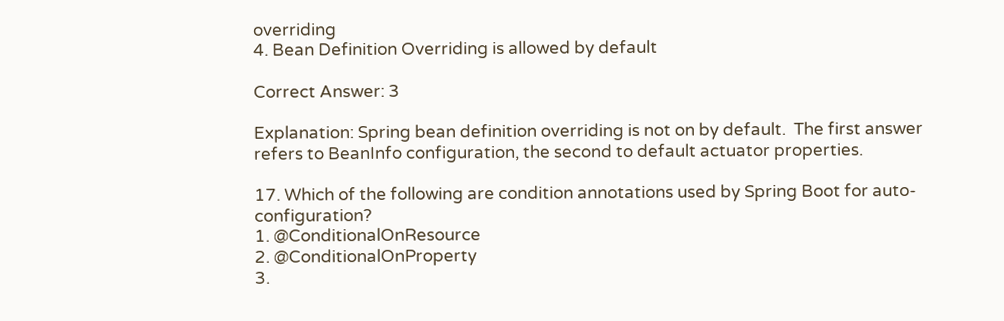overriding
4. Bean Definition Overriding is allowed by default

Correct Answer: 3

Explanation: Spring bean definition overriding is not on by default.  The first answer refers to BeanInfo configuration, the second to default actuator properties.

17. Which of the following are condition annotations used by Spring Boot for auto-configuration?
1. @ConditionalOnResource
2. @ConditionalOnProperty
3.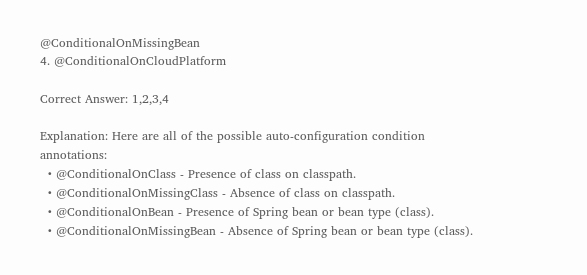@ConditionalOnMissingBean
4. @ConditionalOnCloudPlatform

Correct Answer: 1,2,3,4

Explanation: Here are all of the possible auto-configuration condition annotations:
  • @ConditionalOnClass - Presence of class on classpath.
  • @ConditionalOnMissingClass - Absence of class on classpath.
  • @ConditionalOnBean - Presence of Spring bean or bean type (class).
  • @ConditionalOnMissingBean - Absence of Spring bean or bean type (class).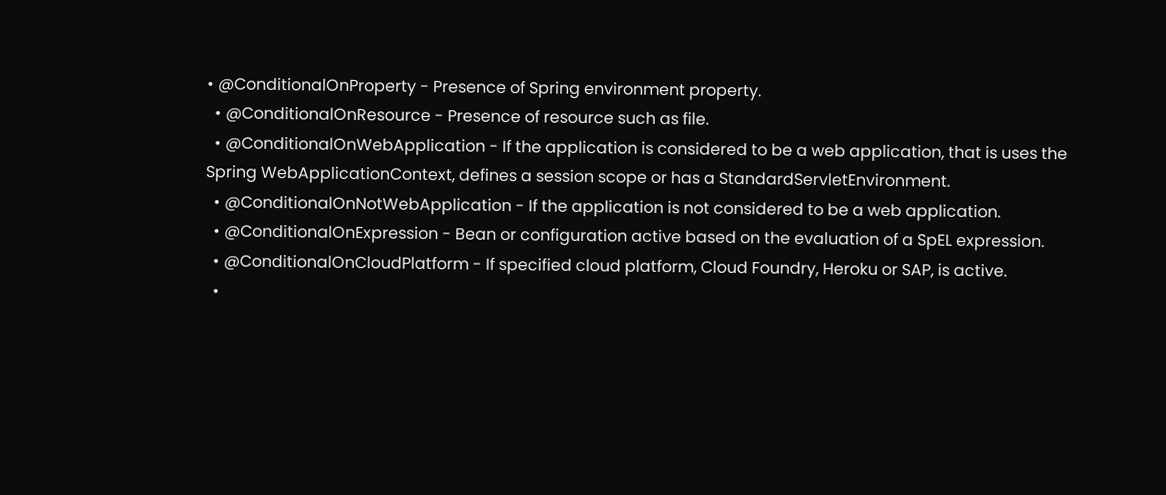• @ConditionalOnProperty - Presence of Spring environment property.
  • @ConditionalOnResource - Presence of resource such as file.
  • @ConditionalOnWebApplication - If the application is considered to be a web application, that is uses the Spring WebApplicationContext, defines a session scope or has a StandardServletEnvironment.
  • @ConditionalOnNotWebApplication - If the application is not considered to be a web application.
  • @ConditionalOnExpression - Bean or configuration active based on the evaluation of a SpEL expression.
  • @ConditionalOnCloudPlatform - If specified cloud platform, Cloud Foundry, Heroku or SAP, is active.
  •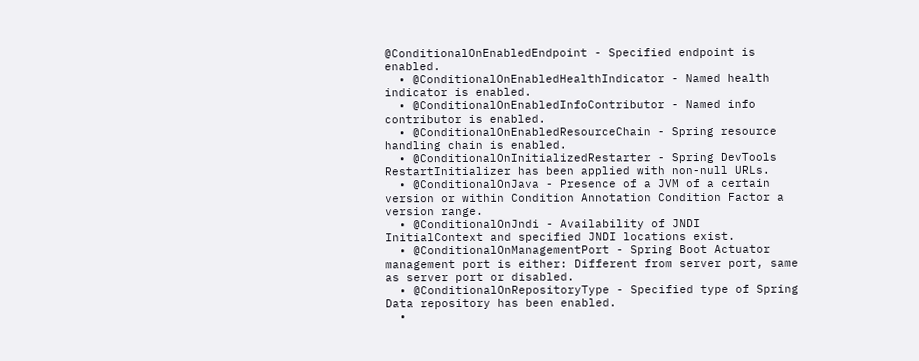@ConditionalOnEnabledEndpoint - Specified endpoint is enabled.
  • @ConditionalOnEnabledHealthIndicator - Named health indicator is enabled.
  • @ConditionalOnEnabledInfoContributor - Named info contributor is enabled.
  • @ConditionalOnEnabledResourceChain - Spring resource handling chain is enabled.
  • @ConditionalOnInitializedRestarter - Spring DevTools RestartInitializer has been applied with non-null URLs.
  • @ConditionalOnJava - Presence of a JVM of a certain version or within Condition Annotation Condition Factor a version range.
  • @ConditionalOnJndi - Availability of JNDI InitialContext and specified JNDI locations exist.
  • @ConditionalOnManagementPort - Spring Boot Actuator management port is either: Different from server port, same as server port or disabled.
  • @ConditionalOnRepositoryType - Specified type of Spring Data repository has been enabled.
  •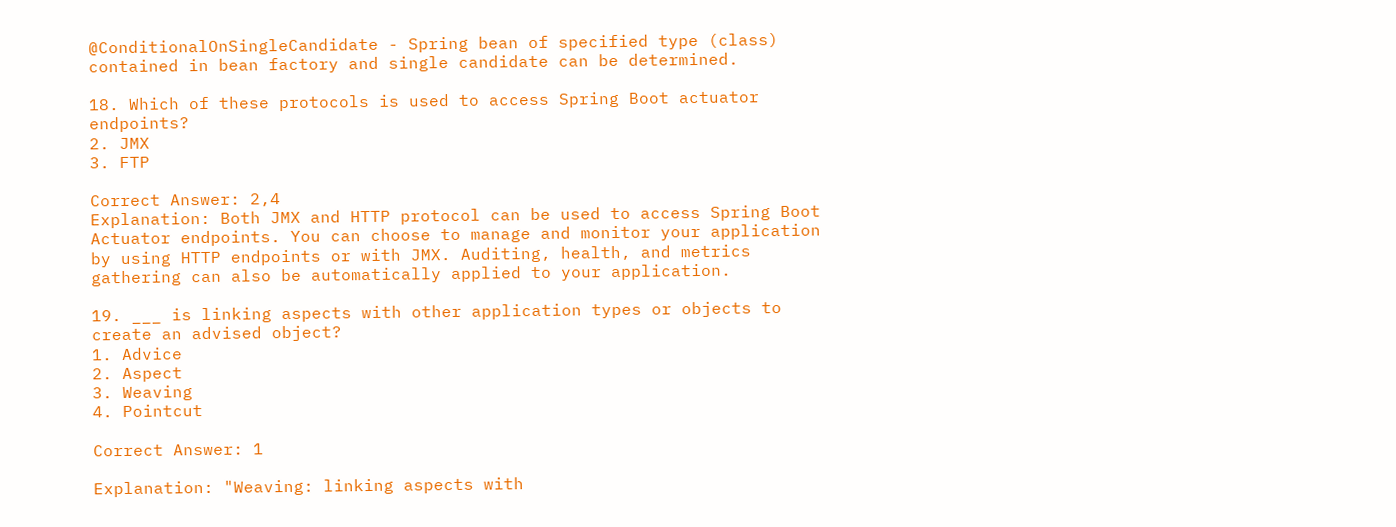@ConditionalOnSingleCandidate - Spring bean of specified type (class) contained in bean factory and single candidate can be determined.

18. Which of these protocols is used to access Spring Boot actuator endpoints?
2. JMX
3. FTP

Correct Answer: 2,4
Explanation: Both JMX and HTTP protocol can be used to access Spring Boot Actuator endpoints. You can choose to manage and monitor your application by using HTTP endpoints or with JMX. Auditing, health, and metrics gathering can also be automatically applied to your application.

19. ___ is linking aspects with other application types or objects to create an advised object?
1. Advice
2. Aspect
3. Weaving
4. Pointcut

Correct Answer: 1

Explanation: "Weaving: linking aspects with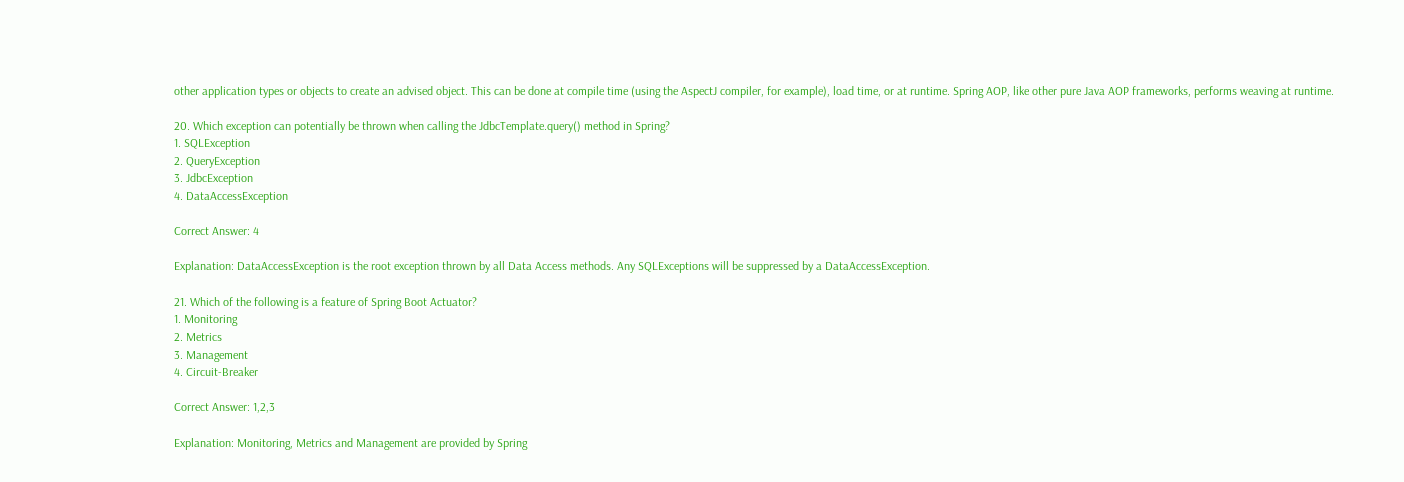other application types or objects to create an advised object. This can be done at compile time (using the AspectJ compiler, for example), load time, or at runtime. Spring AOP, like other pure Java AOP frameworks, performs weaving at runtime.

20. Which exception can potentially be thrown when calling the JdbcTemplate.query() method in Spring?
1. SQLException
2. QueryException
3. JdbcException
4. DataAccessException

Correct Answer: 4

Explanation: DataAccessException is the root exception thrown by all Data Access methods. Any SQLExceptions will be suppressed by a DataAccessException.

21. Which of the following is a feature of Spring Boot Actuator?
1. Monitoring
2. Metrics
3. Management
4. Circuit-Breaker

Correct Answer: 1,2,3

Explanation: Monitoring, Metrics and Management are provided by Spring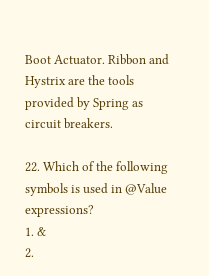Boot Actuator. Ribbon and Hystrix are the tools provided by Spring as circuit breakers.

22. Which of the following symbols is used in @Value expressions?
1. &
2.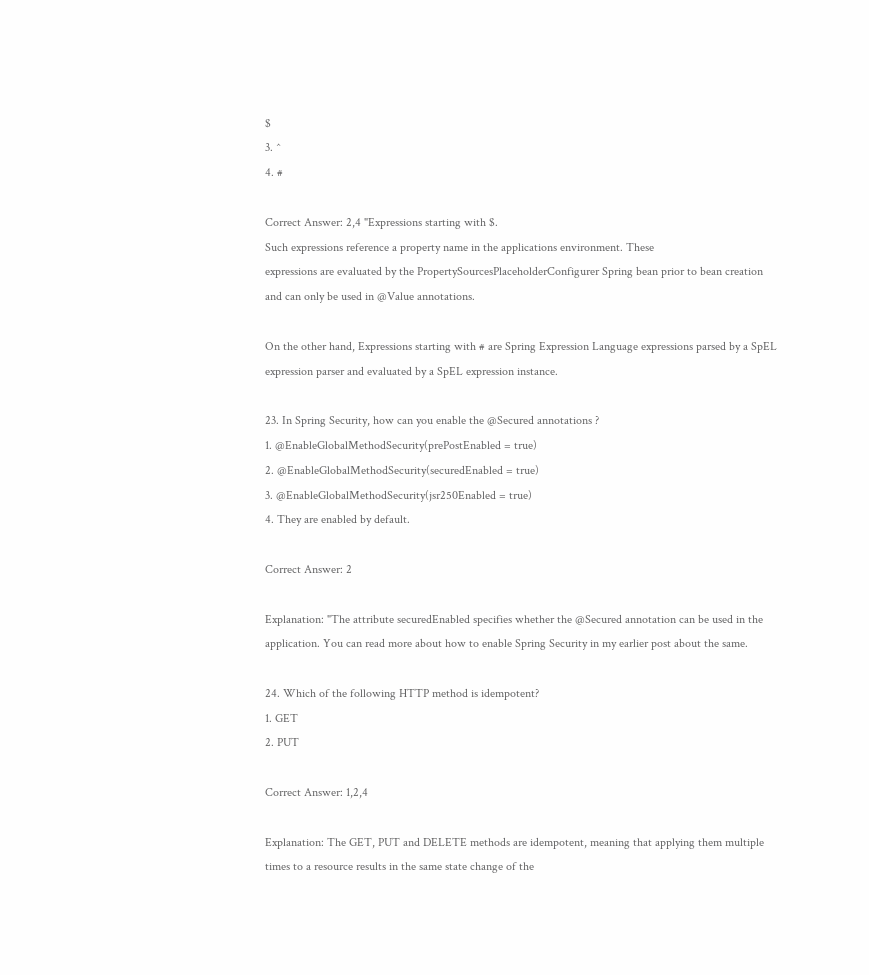$
3. ^
4. #

Correct Answer: 2,4 "Expressions starting with $.
Such expressions reference a property name in the applications environment. These
expressions are evaluated by the PropertySourcesPlaceholderConfigurer Spring bean prior to bean creation and can only be used in @Value annotations.

On the other hand, Expressions starting with # are Spring Expression Language expressions parsed by a SpEL expression parser and evaluated by a SpEL expression instance.

23. In Spring Security, how can you enable the @Secured annotations ?
1. @EnableGlobalMethodSecurity(prePostEnabled = true)
2. @EnableGlobalMethodSecurity(securedEnabled = true)
3. @EnableGlobalMethodSecurity(jsr250Enabled = true)
4. They are enabled by default.

Correct Answer: 2

Explanation: "The attribute securedEnabled specifies whether the @Secured annotation can be used in the application. You can read more about how to enable Spring Security in my earlier post about the same.

24. Which of the following HTTP method is idempotent?
1. GET
2. PUT

Correct Answer: 1,2,4

Explanation: The GET, PUT and DELETE methods are idempotent, meaning that applying them multiple times to a resource results in the same state change of the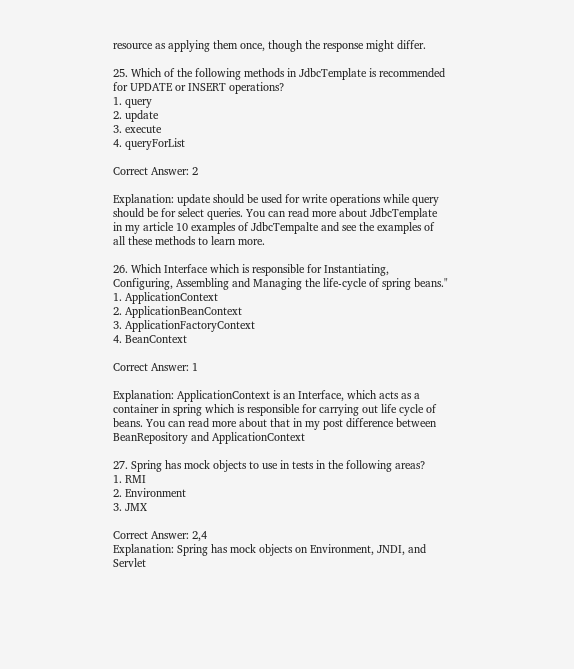resource as applying them once, though the response might differ.

25. Which of the following methods in JdbcTemplate is recommended for UPDATE or INSERT operations?
1. query
2. update
3. execute
4. queryForList

Correct Answer: 2

Explanation: update should be used for write operations while query should be for select queries. You can read more about JdbcTemplate in my article 10 examples of JdbcTempalte and see the examples of all these methods to learn more.

26. Which Interface which is responsible for Instantiating, Configuring, Assembling and Managing the life-cycle of spring beans."
1. ApplicationContext
2. ApplicationBeanContext
3. ApplicationFactoryContext
4. BeanContext

Correct Answer: 1

Explanation: ApplicationContext is an Interface, which acts as a container in spring which is responsible for carrying out life cycle of beans. You can read more about that in my post difference between BeanRepository and ApplicationContext

27. Spring has mock objects to use in tests in the following areas?
1. RMI
2. Environment
3. JMX

Correct Answer: 2,4
Explanation: Spring has mock objects on Environment, JNDI, and Servlet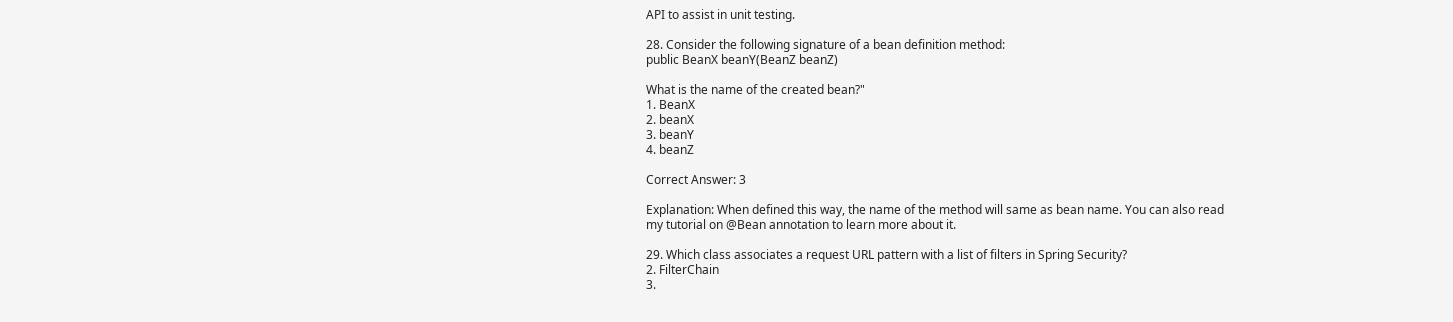API to assist in unit testing.

28. Consider the following signature of a bean definition method:
public BeanX beanY(BeanZ beanZ)

What is the name of the created bean?"
1. BeanX
2. beanX
3. beanY
4. beanZ

Correct Answer: 3

Explanation: When defined this way, the name of the method will same as bean name. You can also read my tutorial on @Bean annotation to learn more about it.

29. Which class associates a request URL pattern with a list of filters in Spring Security?
2. FilterChain
3.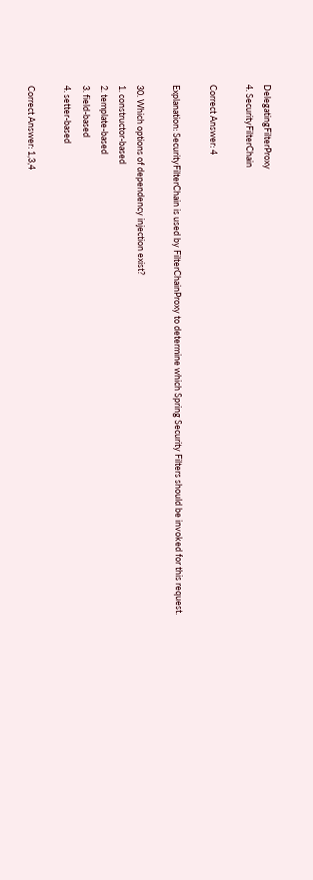DelegatingFilterProxy
4. SecurityFilterChain

Correct Answer: 4

Explanation: SecurityFilterChain is used by FilterChainProxy to determine which Spring Security Filters should be invoked for this request.

30. Which options of dependency injection exist?
1. constructor-based
2. template-based
3. field-based
4. setter-based

Correct Answer: 1,3,4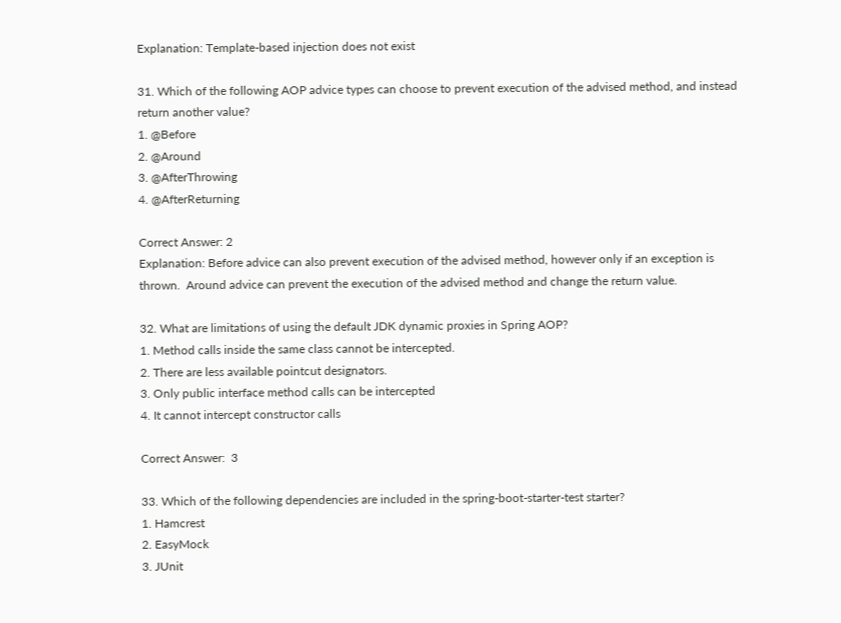Explanation: Template-based injection does not exist

31. Which of the following AOP advice types can choose to prevent execution of the advised method, and instead return another value?
1. @Before
2. @Around
3. @AfterThrowing
4. @AfterReturning

Correct Answer: 2
Explanation: Before advice can also prevent execution of the advised method, however only if an exception is thrown.  Around advice can prevent the execution of the advised method and change the return value.

32. What are limitations of using the default JDK dynamic proxies in Spring AOP?
1. Method calls inside the same class cannot be intercepted.
2. There are less available pointcut designators.
3. Only public interface method calls can be intercepted
4. It cannot intercept constructor calls

Correct Answer:  3

33. Which of the following dependencies are included in the spring-boot-starter-test starter?
1. Hamcrest
2. EasyMock
3. JUnit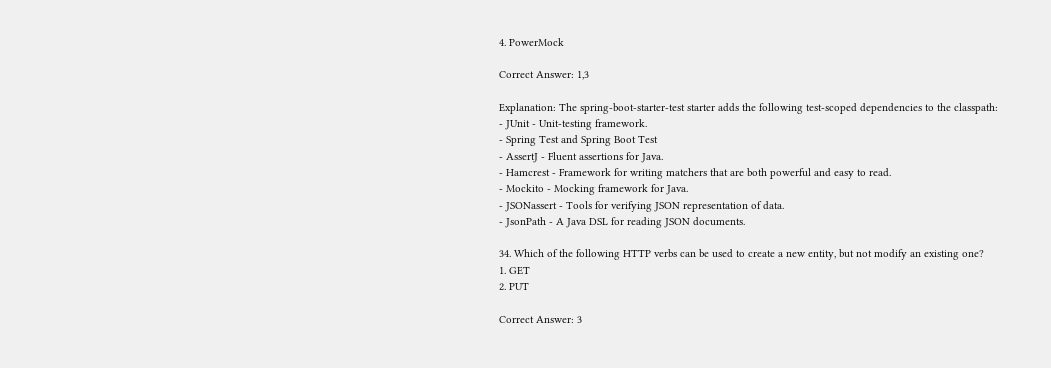4. PowerMock

Correct Answer: 1,3

Explanation: The spring-boot-starter-test starter adds the following test-scoped dependencies to the classpath:
- JUnit - Unit-testing framework.
- Spring Test and Spring Boot Test
- AssertJ - Fluent assertions for Java.
- Hamcrest - Framework for writing matchers that are both powerful and easy to read.
- Mockito - Mocking framework for Java.
- JSONassert - Tools for verifying JSON representation of data.
- JsonPath - A Java DSL for reading JSON documents.

34. Which of the following HTTP verbs can be used to create a new entity, but not modify an existing one?
1. GET
2. PUT

Correct Answer: 3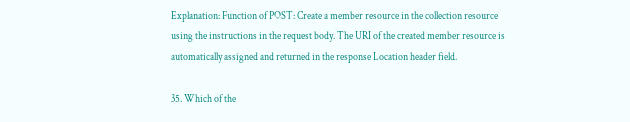Explanation: Function of POST: Create a member resource in the collection resource using the instructions in the request body. The URI of the created member resource is automatically assigned and returned in the response Location header field.

35. Which of the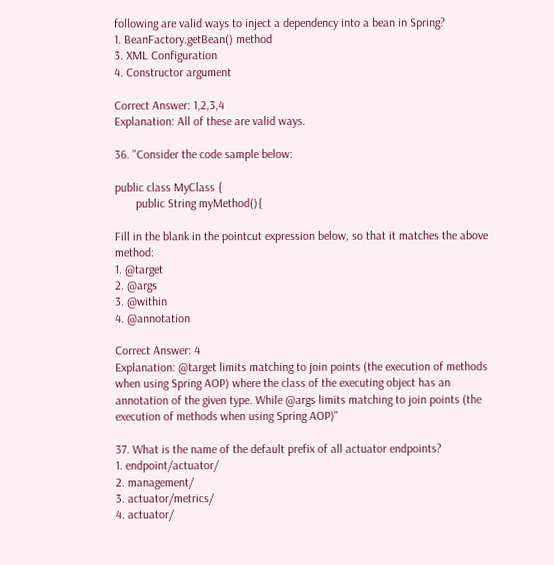following are valid ways to inject a dependency into a bean in Spring?
1. BeanFactory.getBean() method
3. XML Configuration
4. Constructor argument

Correct Answer: 1,2,3,4
Explanation: All of these are valid ways.

36. "Consider the code sample below:

public class MyClass {
       public String myMethod(){

Fill in the blank in the pointcut expression below, so that it matches the above method:
1. @target
2. @args
3. @within
4. @annotation

Correct Answer: 4
Explanation: @target limits matching to join points (the execution of methods when using Spring AOP) where the class of the executing object has an annotation of the given type. While @args limits matching to join points (the execution of methods when using Spring AOP)"

37. What is the name of the default prefix of all actuator endpoints?
1. endpoint/actuator/
2. management/
3. actuator/metrics/
4. actuator/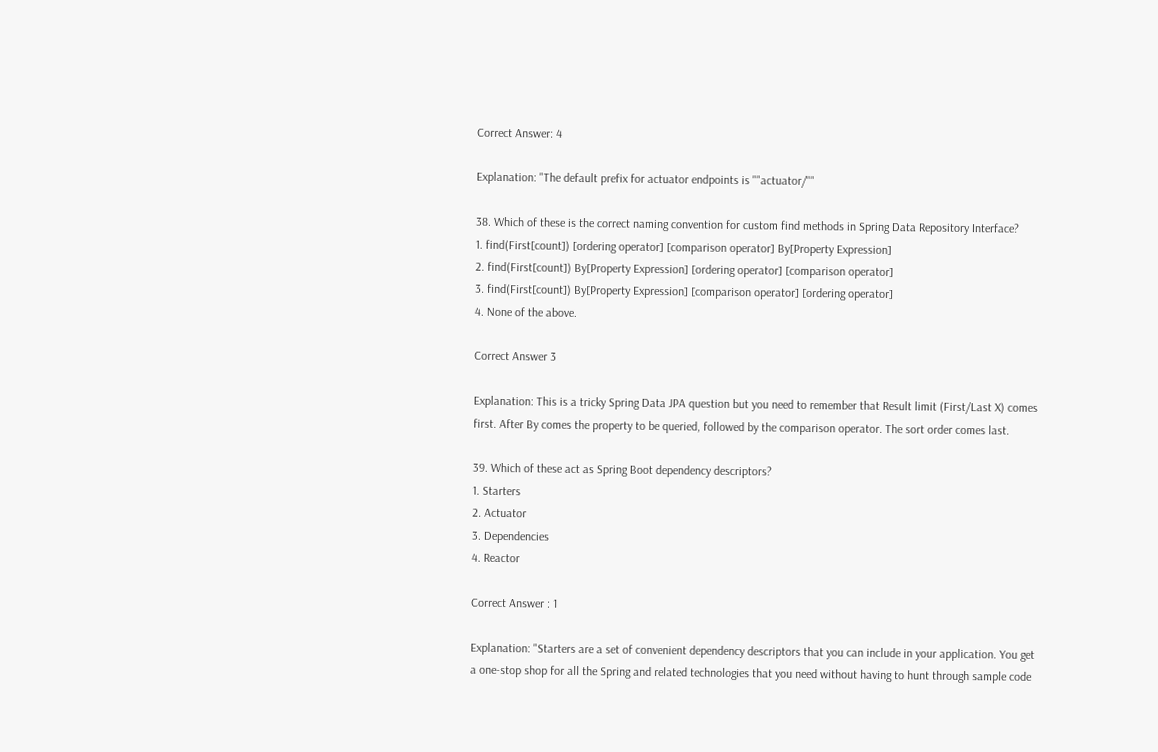Correct Answer: 4

Explanation: "The default prefix for actuator endpoints is ""actuator/""

38. Which of these is the correct naming convention for custom find methods in Spring Data Repository Interface?
1. find(First[count]) [ordering operator] [comparison operator] By[Property Expression]
2. find(First[count]) By[Property Expression] [ordering operator] [comparison operator]
3. find(First[count]) By[Property Expression] [comparison operator] [ordering operator]
4. None of the above.

Correct Answer 3

Explanation: This is a tricky Spring Data JPA question but you need to remember that Result limit (First/Last X) comes first. After By comes the property to be queried, followed by the comparison operator. The sort order comes last.

39. Which of these act as Spring Boot dependency descriptors?
1. Starters
2. Actuator
3. Dependencies
4. Reactor

Correct Answer : 1

Explanation: "Starters are a set of convenient dependency descriptors that you can include in your application. You get a one-stop shop for all the Spring and related technologies that you need without having to hunt through sample code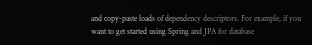and copy-paste loads of dependency descriptors. For example, if you want to get started using Spring and JPA for database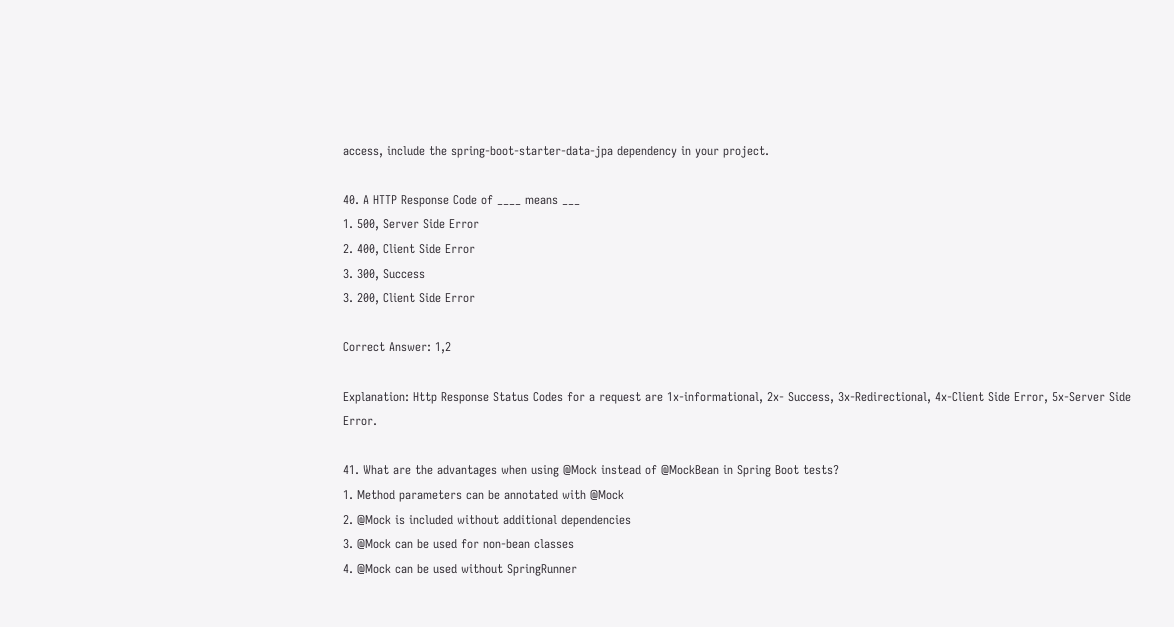access, include the spring-boot-starter-data-jpa dependency in your project.

40. A HTTP Response Code of ____ means ___
1. 500, Server Side Error
2. 400, Client Side Error
3. 300, Success
3. 200, Client Side Error

Correct Answer: 1,2

Explanation: Http Response Status Codes for a request are 1x-informational, 2x- Success, 3x-Redirectional, 4x-Client Side Error, 5x-Server Side Error.

41. What are the advantages when using @Mock instead of @MockBean in Spring Boot tests?
1. Method parameters can be annotated with @Mock
2. @Mock is included without additional dependencies
3. @Mock can be used for non-bean classes
4. @Mock can be used without SpringRunner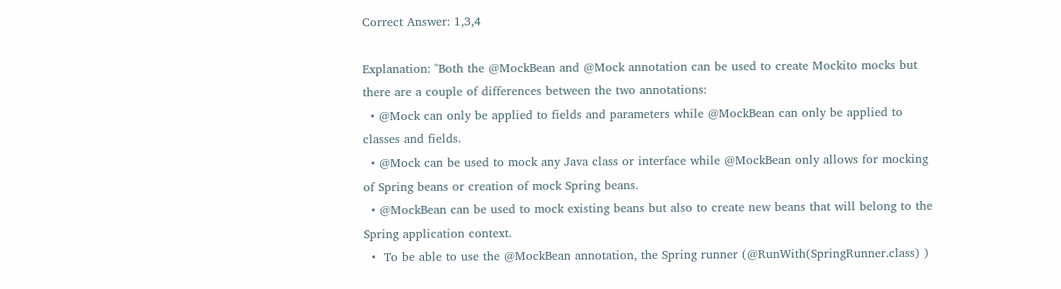Correct Answer: 1,3,4

Explanation: "Both the @MockBean and @Mock annotation can be used to create Mockito mocks but there are a couple of differences between the two annotations:
  • @Mock can only be applied to fields and parameters while @MockBean can only be applied to classes and fields.
  • @Mock can be used to mock any Java class or interface while @MockBean only allows for mocking of Spring beans or creation of mock Spring beans.
  • @MockBean can be used to mock existing beans but also to create new beans that will belong to the Spring application context.
  •  To be able to use the @MockBean annotation, the Spring runner (@RunWith(SpringRunner.class) )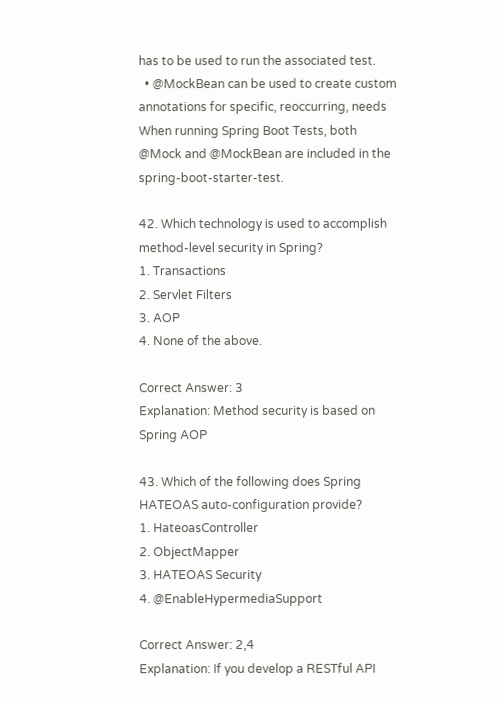has to be used to run the associated test.
  • @MockBean can be used to create custom annotations for specific, reoccurring, needs
When running Spring Boot Tests, both @Mock and @MockBean are included in the spring-boot-starter-test.

42. Which technology is used to accomplish method-level security in Spring?
1. Transactions
2. Servlet Filters
3. AOP
4. None of the above.

Correct Answer: 3
Explanation: Method security is based on Spring AOP

43. Which of the following does Spring HATEOAS auto-configuration provide?
1. HateoasController
2. ObjectMapper
3. HATEOAS Security
4. @EnableHypermediaSupport

Correct Answer: 2,4
Explanation: If you develop a RESTful API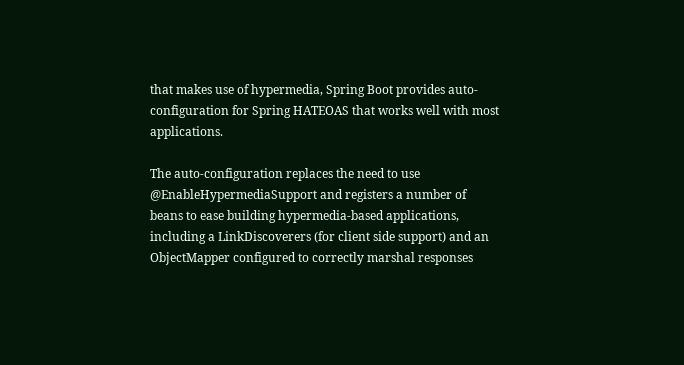that makes use of hypermedia, Spring Boot provides auto-configuration for Spring HATEOAS that works well with most applications.

The auto-configuration replaces the need to use @EnableHypermediaSupport and registers a number of beans to ease building hypermedia-based applications, including a LinkDiscoverers (for client side support) and an ObjectMapper configured to correctly marshal responses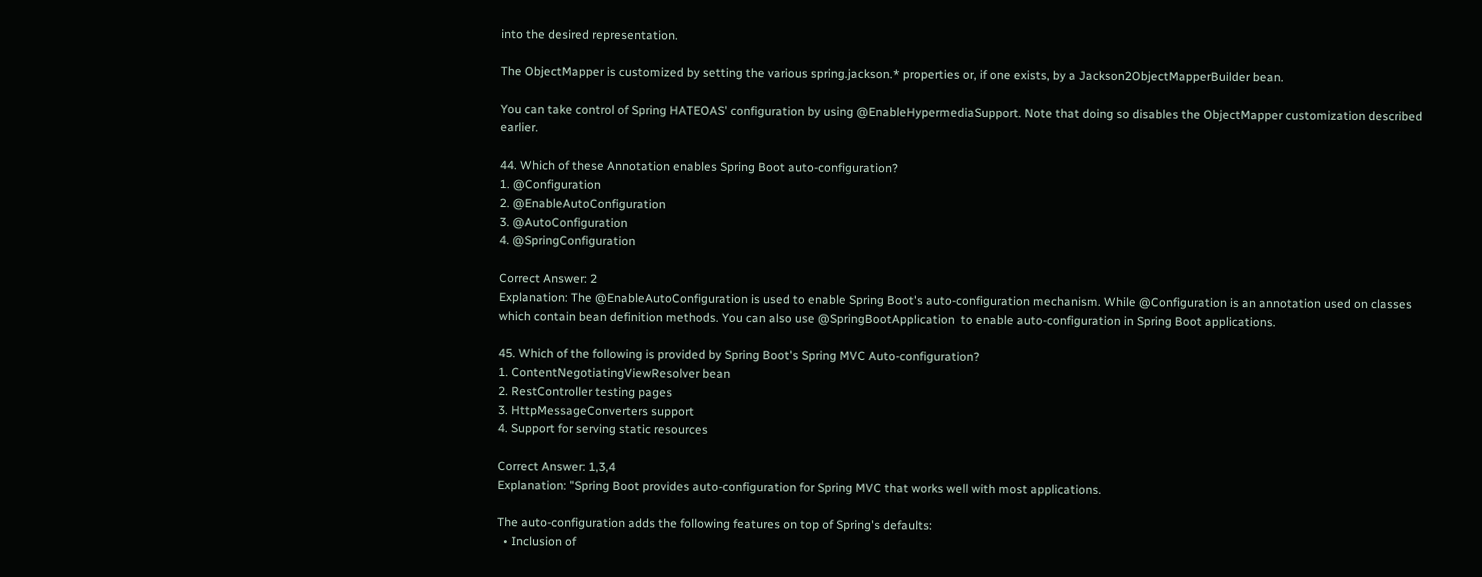into the desired representation.

The ObjectMapper is customized by setting the various spring.jackson.* properties or, if one exists, by a Jackson2ObjectMapperBuilder bean.

You can take control of Spring HATEOAS' configuration by using @EnableHypermediaSupport. Note that doing so disables the ObjectMapper customization described earlier.

44. Which of these Annotation enables Spring Boot auto-configuration?
1. @Configuration
2. @EnableAutoConfiguration
3. @AutoConfiguration
4. @SpringConfiguration

Correct Answer: 2
Explanation: The @EnableAutoConfiguration is used to enable Spring Boot's auto-configuration mechanism. While @Configuration is an annotation used on classes which contain bean definition methods. You can also use @SpringBootApplication  to enable auto-configuration in Spring Boot applications.

45. Which of the following is provided by Spring Boot's Spring MVC Auto-configuration?
1. ContentNegotiatingViewResolver bean
2. RestController testing pages
3. HttpMessageConverters support
4. Support for serving static resources

Correct Answer: 1,3,4
Explanation: "Spring Boot provides auto-configuration for Spring MVC that works well with most applications.

The auto-configuration adds the following features on top of Spring's defaults:
  • Inclusion of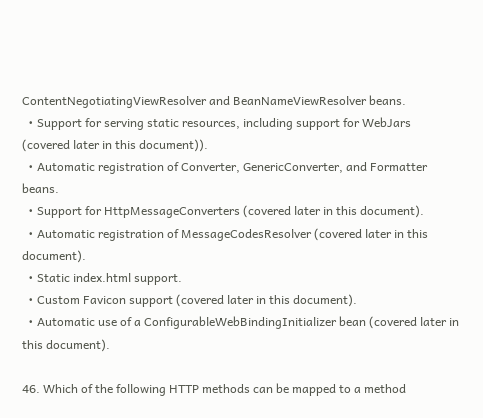ContentNegotiatingViewResolver and BeanNameViewResolver beans.
  • Support for serving static resources, including support for WebJars (covered later in this document)).
  • Automatic registration of Converter, GenericConverter, and Formatter beans.
  • Support for HttpMessageConverters (covered later in this document).
  • Automatic registration of MessageCodesResolver (covered later in this document).
  • Static index.html support.
  • Custom Favicon support (covered later in this document).
  • Automatic use of a ConfigurableWebBindingInitializer bean (covered later in this document).

46. Which of the following HTTP methods can be mapped to a method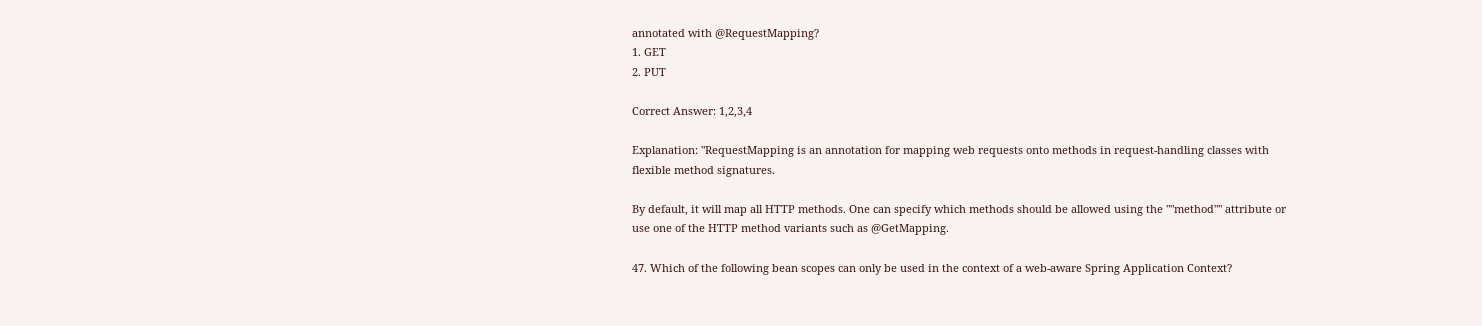annotated with @RequestMapping?
1. GET
2. PUT

Correct Answer: 1,2,3,4

Explanation: "RequestMapping is an annotation for mapping web requests onto methods in request-handling classes with flexible method signatures.

By default, it will map all HTTP methods. One can specify which methods should be allowed using the ""method"" attribute or use one of the HTTP method variants such as @GetMapping.

47. Which of the following bean scopes can only be used in the context of a web-aware Spring Application Context?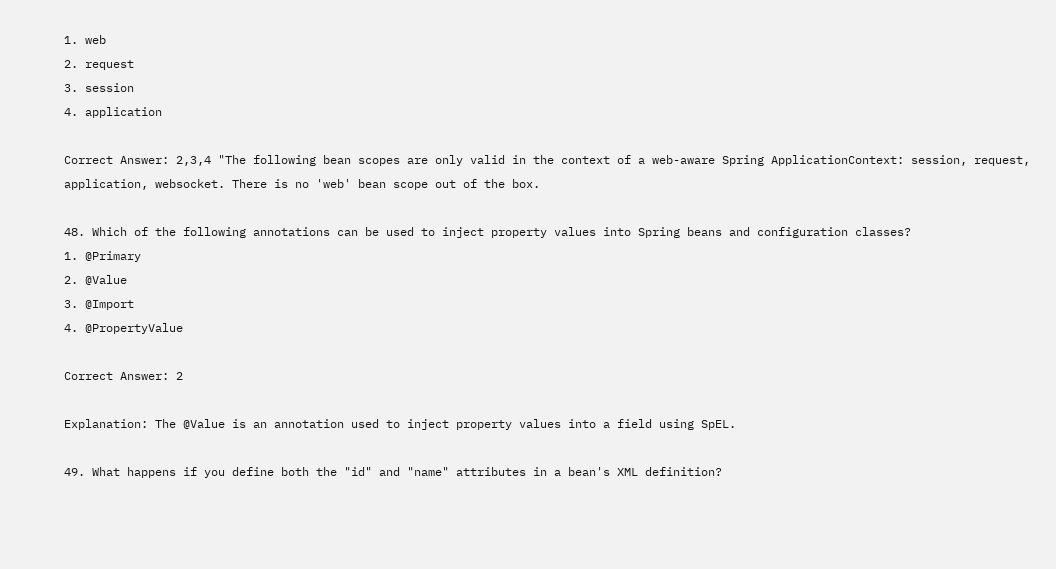1. web
2. request
3. session
4. application

Correct Answer: 2,3,4 "The following bean scopes are only valid in the context of a web-aware Spring ApplicationContext: session, request, application, websocket. There is no 'web' bean scope out of the box.

48. Which of the following annotations can be used to inject property values into Spring beans and configuration classes?
1. @Primary
2. @Value
3. @Import
4. @PropertyValue

Correct Answer: 2

Explanation: The @Value is an annotation used to inject property values into a field using SpEL.

49. What happens if you define both the "id" and "name" attributes in a bean's XML definition?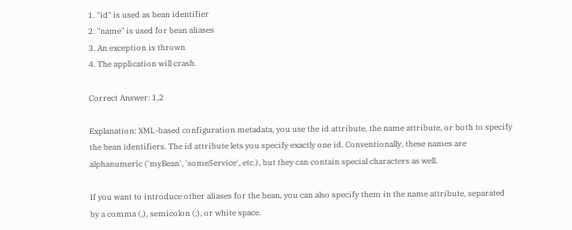1. "id" is used as bean identifier
2. "name" is used for bean aliases
3. An exception is thrown
4. The application will crash.

Correct Answer: 1,2

Explanation: XML-based configuration metadata, you use the id attribute, the name attribute, or both to specify the bean identifiers. The id attribute lets you specify exactly one id. Conventionally, these names are alphanumeric ('myBean', 'someService', etc.), but they can contain special characters as well.

If you want to introduce other aliases for the bean, you can also specify them in the name attribute, separated by a comma (,), semicolon (;), or white space.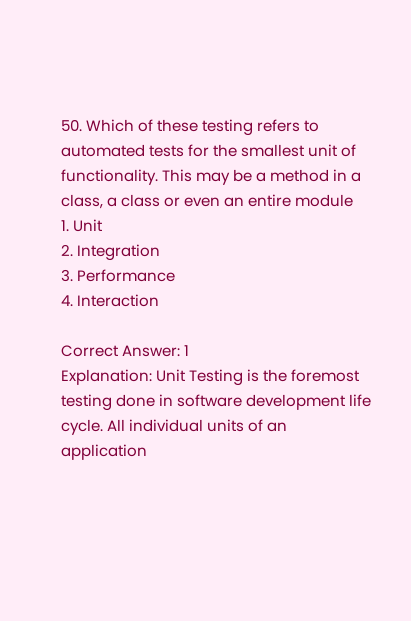50. Which of these testing refers to automated tests for the smallest unit of functionality. This may be a method in a class, a class or even an entire module
1. Unit
2. Integration
3. Performance
4. Interaction

Correct Answer: 1
Explanation: Unit Testing is the foremost testing done in software development life cycle. All individual units of an application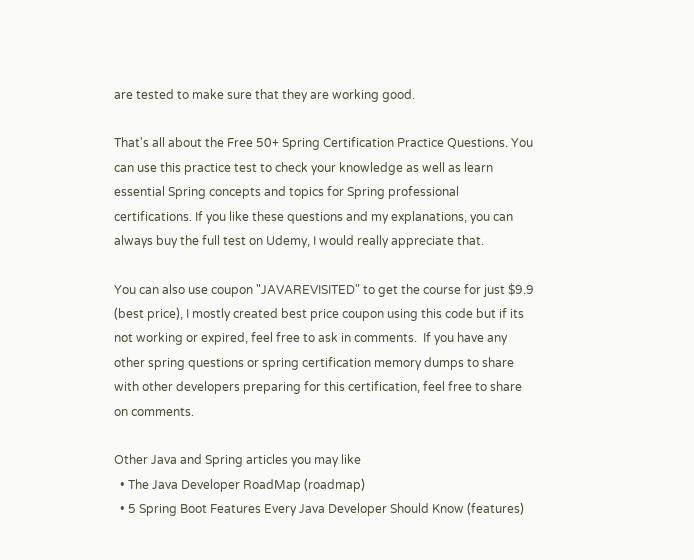are tested to make sure that they are working good.

That's all about the Free 50+ Spring Certification Practice Questions. You can use this practice test to check your knowledge as well as learn essential Spring concepts and topics for Spring professional certifications. If you like these questions and my explanations, you can always buy the full test on Udemy, I would really appreciate that.

You can also use coupon "JAVAREVISITED" to get the course for just $9.9 (best price), I mostly created best price coupon using this code but if its not working or expired, feel free to ask in comments.  If you have any other spring questions or spring certification memory dumps to share with other developers preparing for this certification, feel free to share on comments.

Other Java and Spring articles you may like
  • The Java Developer RoadMap (roadmap)
  • 5 Spring Boot Features Every Java Developer Should Know (features)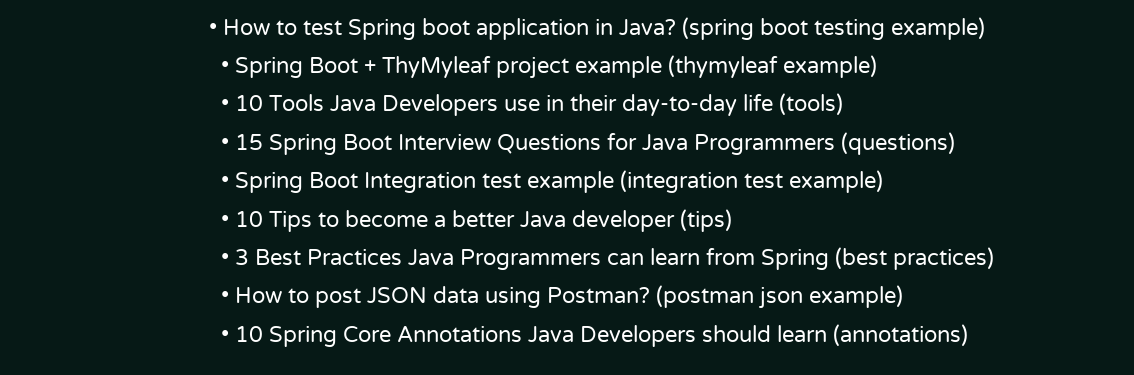• How to test Spring boot application in Java? (spring boot testing example)
  • Spring Boot + ThyMyleaf project example (thymyleaf example)
  • 10 Tools Java Developers use in their day-to-day life (tools)
  • 15 Spring Boot Interview Questions for Java Programmers (questions)
  • Spring Boot Integration test example (integration test example)
  • 10 Tips to become a better Java developer (tips)
  • 3 Best Practices Java Programmers can learn from Spring (best practices)
  • How to post JSON data using Postman? (postman json example)
  • 10 Spring Core Annotations Java Developers should learn (annotations)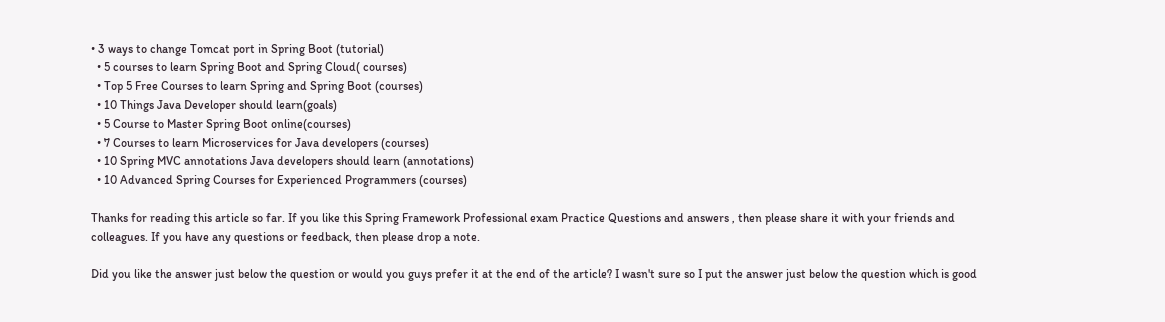• 3 ways to change Tomcat port in Spring Boot (tutorial)
  • 5 courses to learn Spring Boot and Spring Cloud( courses)
  • Top 5 Free Courses to learn Spring and Spring Boot (courses)
  • 10 Things Java Developer should learn(goals)
  • 5 Course to Master Spring Boot online(courses)
  • 7 Courses to learn Microservices for Java developers (courses)
  • 10 Spring MVC annotations Java developers should learn (annotations)
  • 10 Advanced Spring Courses for Experienced Programmers (courses)

Thanks for reading this article so far. If you like this Spring Framework Professional exam Practice Questions and answers , then please share it with your friends and colleagues. If you have any questions or feedback, then please drop a note.

Did you like the answer just below the question or would you guys prefer it at the end of the article? I wasn't sure so I put the answer just below the question which is good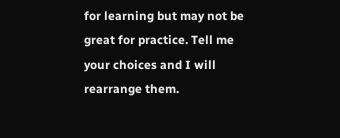for learning but may not be great for practice. Tell me your choices and I will rearrange them.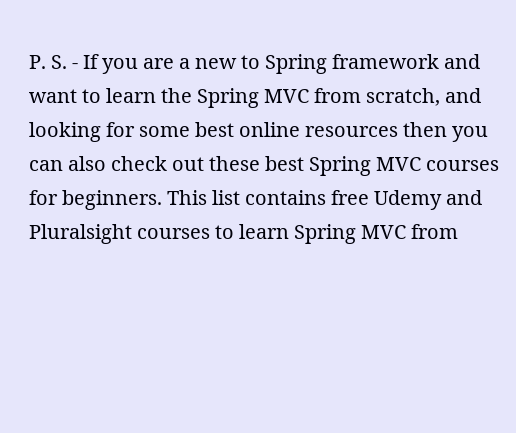P. S. - If you are a new to Spring framework and want to learn the Spring MVC from scratch, and looking for some best online resources then you can also check out these best Spring MVC courses for beginners. This list contains free Udemy and Pluralsight courses to learn Spring MVC from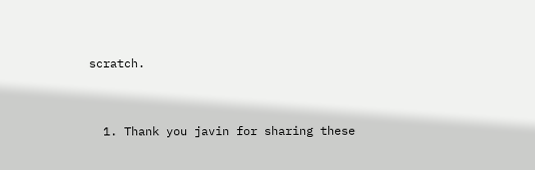scratch.


  1. Thank you javin for sharing these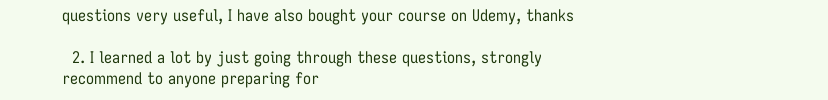questions very useful, I have also bought your course on Udemy, thanks

  2. I learned a lot by just going through these questions, strongly recommend to anyone preparing for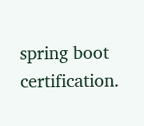spring boot certification.